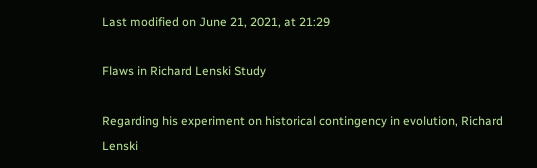Last modified on June 21, 2021, at 21:29

Flaws in Richard Lenski Study

Regarding his experiment on historical contingency in evolution, Richard Lenski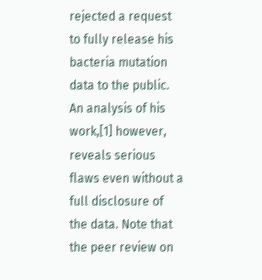rejected a request to fully release his bacteria mutation data to the public. An analysis of his work,[1] however, reveals serious flaws even without a full disclosure of the data. Note that the peer review on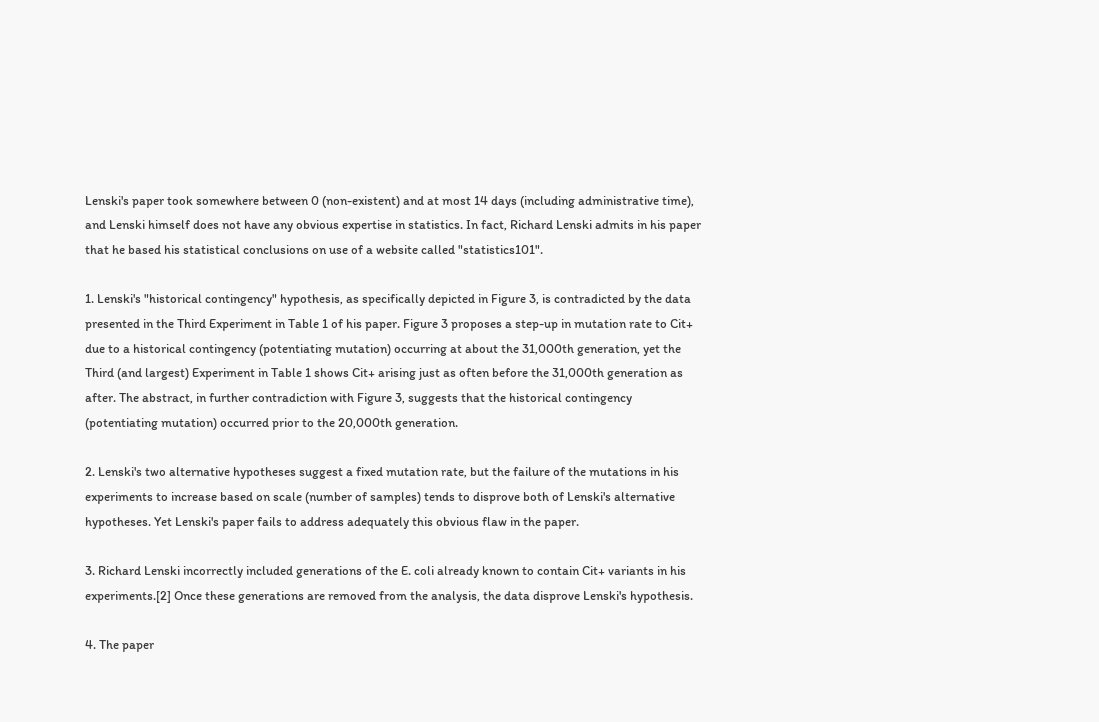Lenski's paper took somewhere between 0 (non-existent) and at most 14 days (including administrative time), and Lenski himself does not have any obvious expertise in statistics. In fact, Richard Lenski admits in his paper that he based his statistical conclusions on use of a website called "statistics101".

1. Lenski's "historical contingency" hypothesis, as specifically depicted in Figure 3, is contradicted by the data presented in the Third Experiment in Table 1 of his paper. Figure 3 proposes a step-up in mutation rate to Cit+ due to a historical contingency (potentiating mutation) occurring at about the 31,000th generation, yet the Third (and largest) Experiment in Table 1 shows Cit+ arising just as often before the 31,000th generation as after. The abstract, in further contradiction with Figure 3, suggests that the historical contingency (potentiating mutation) occurred prior to the 20,000th generation.

2. Lenski's two alternative hypotheses suggest a fixed mutation rate, but the failure of the mutations in his experiments to increase based on scale (number of samples) tends to disprove both of Lenski's alternative hypotheses. Yet Lenski's paper fails to address adequately this obvious flaw in the paper.

3. Richard Lenski incorrectly included generations of the E. coli already known to contain Cit+ variants in his experiments.[2] Once these generations are removed from the analysis, the data disprove Lenski's hypothesis.

4. The paper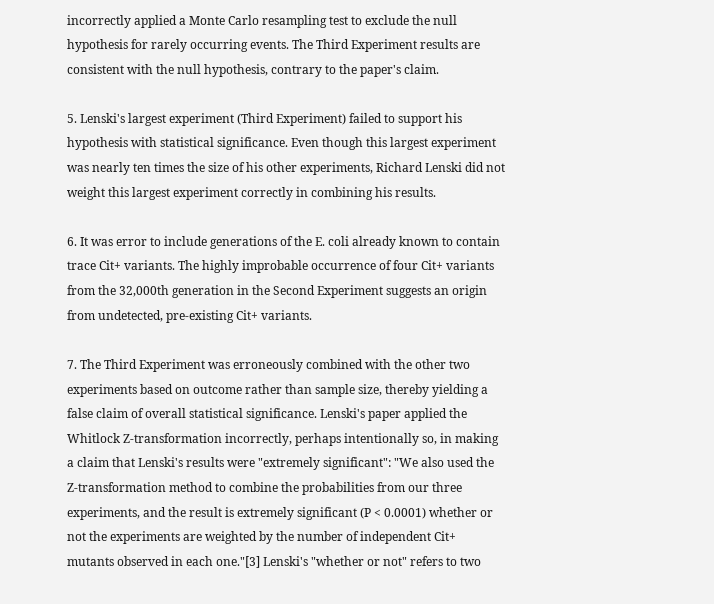incorrectly applied a Monte Carlo resampling test to exclude the null hypothesis for rarely occurring events. The Third Experiment results are consistent with the null hypothesis, contrary to the paper's claim.

5. Lenski's largest experiment (Third Experiment) failed to support his hypothesis with statistical significance. Even though this largest experiment was nearly ten times the size of his other experiments, Richard Lenski did not weight this largest experiment correctly in combining his results.

6. It was error to include generations of the E. coli already known to contain trace Cit+ variants. The highly improbable occurrence of four Cit+ variants from the 32,000th generation in the Second Experiment suggests an origin from undetected, pre-existing Cit+ variants.

7. The Third Experiment was erroneously combined with the other two experiments based on outcome rather than sample size, thereby yielding a false claim of overall statistical significance. Lenski's paper applied the Whitlock Z-transformation incorrectly, perhaps intentionally so, in making a claim that Lenski's results were "extremely significant": "We also used the Z-transformation method to combine the probabilities from our three experiments, and the result is extremely significant (P < 0.0001) whether or not the experiments are weighted by the number of independent Cit+ mutants observed in each one."[3] Lenski's "whether or not" refers to two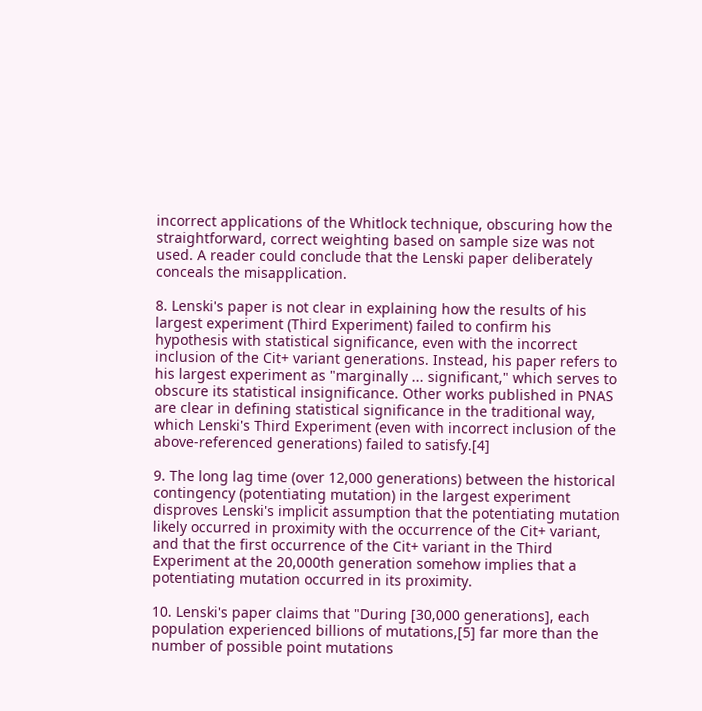incorrect applications of the Whitlock technique, obscuring how the straightforward, correct weighting based on sample size was not used. A reader could conclude that the Lenski paper deliberately conceals the misapplication.

8. Lenski's paper is not clear in explaining how the results of his largest experiment (Third Experiment) failed to confirm his hypothesis with statistical significance, even with the incorrect inclusion of the Cit+ variant generations. Instead, his paper refers to his largest experiment as "marginally ... significant," which serves to obscure its statistical insignificance. Other works published in PNAS are clear in defining statistical significance in the traditional way, which Lenski's Third Experiment (even with incorrect inclusion of the above-referenced generations) failed to satisfy.[4]

9. The long lag time (over 12,000 generations) between the historical contingency (potentiating mutation) in the largest experiment disproves Lenski's implicit assumption that the potentiating mutation likely occurred in proximity with the occurrence of the Cit+ variant, and that the first occurrence of the Cit+ variant in the Third Experiment at the 20,000th generation somehow implies that a potentiating mutation occurred in its proximity.

10. Lenski's paper claims that "During [30,000 generations], each population experienced billions of mutations,[5] far more than the number of possible point mutations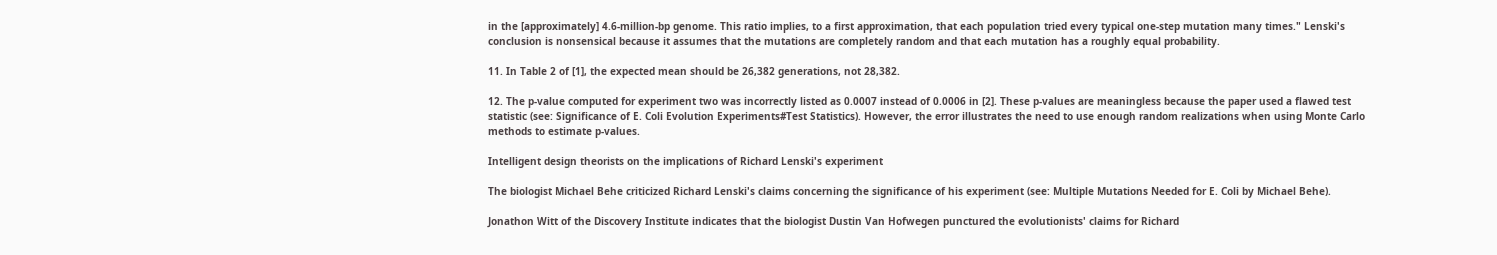in the [approximately] 4.6-million-bp genome. This ratio implies, to a first approximation, that each population tried every typical one-step mutation many times." Lenski's conclusion is nonsensical because it assumes that the mutations are completely random and that each mutation has a roughly equal probability.

11. In Table 2 of [1], the expected mean should be 26,382 generations, not 28,382.

12. The p-value computed for experiment two was incorrectly listed as 0.0007 instead of 0.0006 in [2]. These p-values are meaningless because the paper used a flawed test statistic (see: Significance of E. Coli Evolution Experiments#Test Statistics). However, the error illustrates the need to use enough random realizations when using Monte Carlo methods to estimate p-values.

Intelligent design theorists on the implications of Richard Lenski's experiment

The biologist Michael Behe criticized Richard Lenski's claims concerning the significance of his experiment (see: Multiple Mutations Needed for E. Coli by Michael Behe).

Jonathon Witt of the Discovery Institute indicates that the biologist Dustin Van Hofwegen punctured the evolutionists' claims for Richard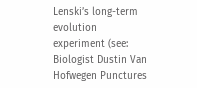Lenski’s long-term evolution experiment (see: Biologist Dustin Van Hofwegen Punctures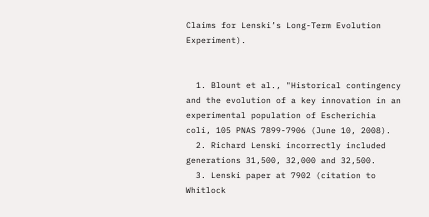Claims for Lenski’s Long-Term Evolution Experiment).


  1. Blount et al., "Historical contingency and the evolution of a key innovation in an experimental population of Escherichia coli, 105 PNAS 7899-7906 (June 10, 2008).
  2. Richard Lenski incorrectly included generations 31,500, 32,000 and 32,500.
  3. Lenski paper at 7902 (citation to Whitlock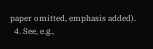paper omitted, emphasis added).
  4. See, e.g.,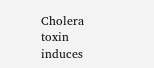Cholera toxin induces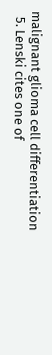malignant glioma cell differentiation
  5. Lenski cites one of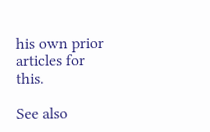his own prior articles for this.

See also